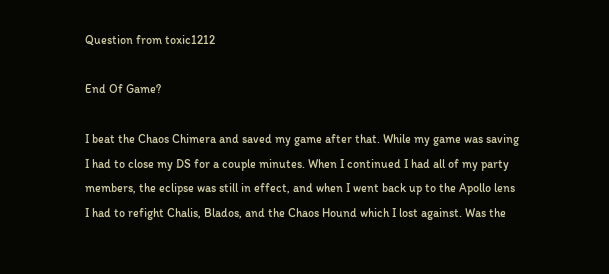Question from toxic1212

End Of Game?

I beat the Chaos Chimera and saved my game after that. While my game was saving I had to close my DS for a couple minutes. When I continued I had all of my party members, the eclipse was still in effect, and when I went back up to the Apollo lens I had to refight Chalis, Blados, and the Chaos Hound which I lost against. Was the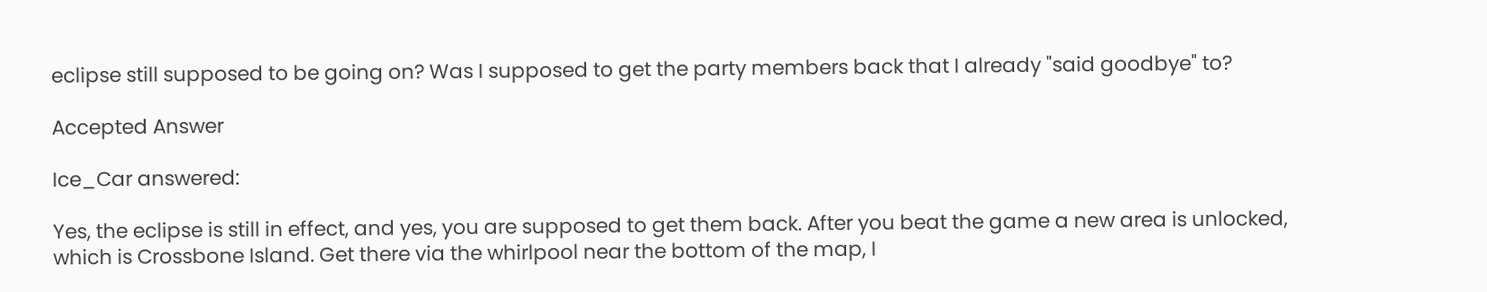eclipse still supposed to be going on? Was I supposed to get the party members back that I already "said goodbye" to?

Accepted Answer

Ice_Car answered:

Yes, the eclipse is still in effect, and yes, you are supposed to get them back. After you beat the game a new area is unlocked, which is Crossbone Island. Get there via the whirlpool near the bottom of the map, I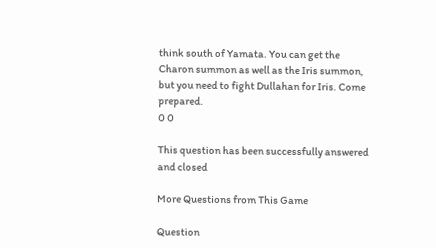think south of Yamata. You can get the Charon summon as well as the Iris summon, but you need to fight Dullahan for Iris. Come prepared.
0 0

This question has been successfully answered and closed

More Questions from This Game

Question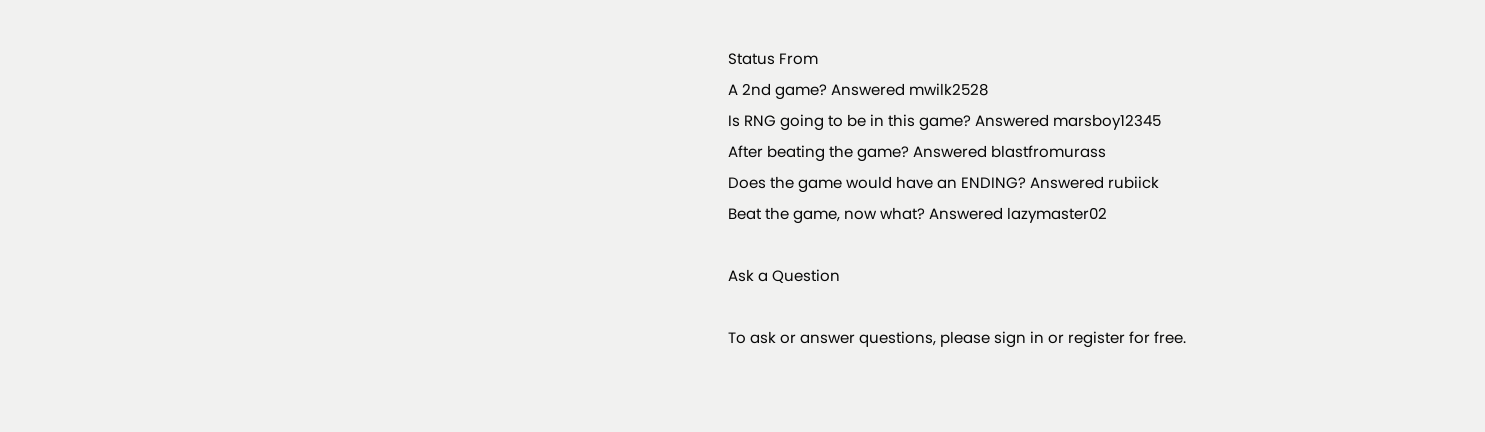Status From
A 2nd game? Answered mwilk2528
Is RNG going to be in this game? Answered marsboy12345
After beating the game? Answered blastfromurass
Does the game would have an ENDING? Answered rubiick
Beat the game, now what? Answered lazymaster02

Ask a Question

To ask or answer questions, please sign in or register for free.